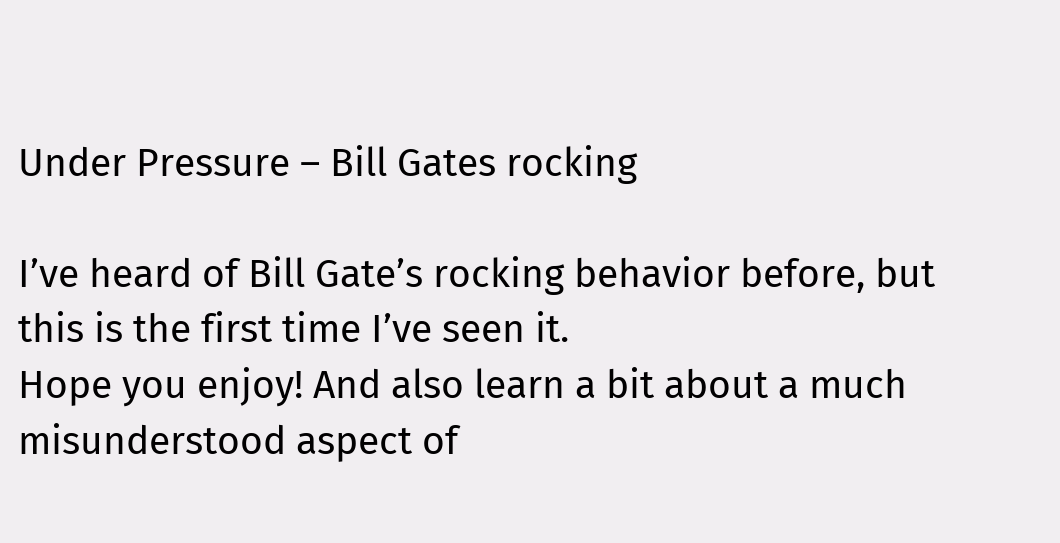Under Pressure – Bill Gates rocking

I’ve heard of Bill Gate’s rocking behavior before, but this is the first time I’ve seen it.
Hope you enjoy! And also learn a bit about a much misunderstood aspect of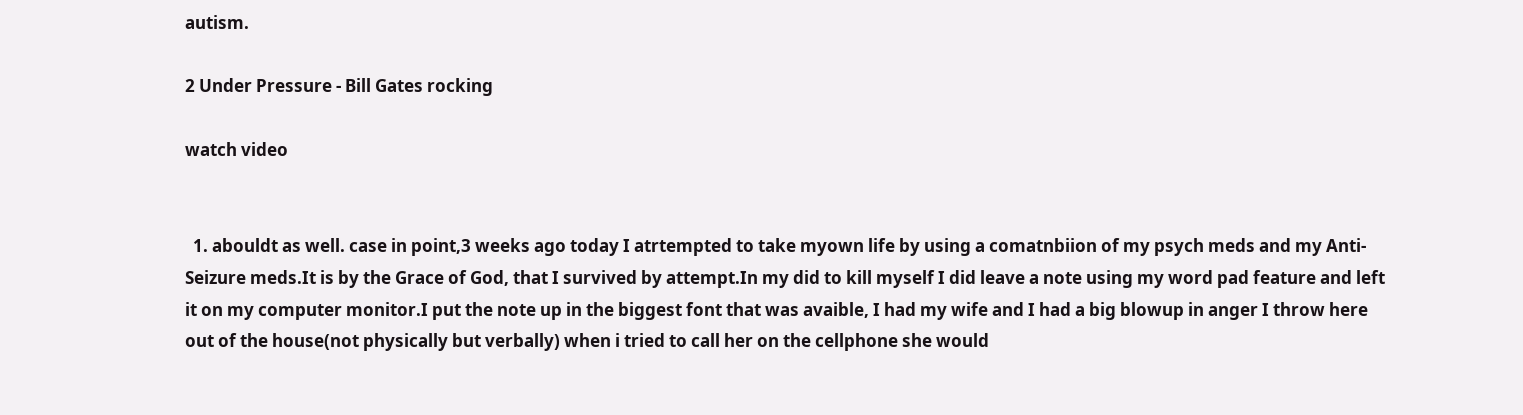autism.

2 Under Pressure - Bill Gates rocking

watch video


  1. abouldt as well. case in point,3 weeks ago today I atrtempted to take myown life by using a comatnbiion of my psych meds and my Anti-Seizure meds.It is by the Grace of God, that I survived by attempt.In my did to kill myself I did leave a note using my word pad feature and left it on my computer monitor.I put the note up in the biggest font that was avaible, I had my wife and I had a big blowup in anger I throw here out of the house(not physically but verbally) when i tried to call her on the cellphone she would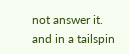not answer it. and in a tailspin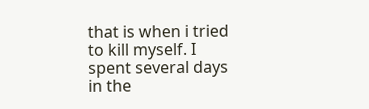that is when i tried to kill myself. I spent several days in the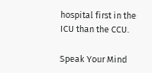hospital first in the ICU than the CCU.

Speak Your Mind